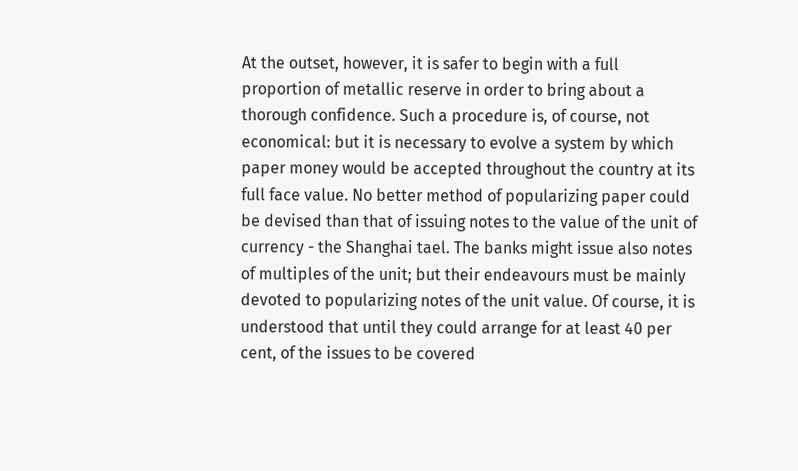At the outset, however, it is safer to begin with a full proportion of metallic reserve in order to bring about a thorough confidence. Such a procedure is, of course, not economical: but it is necessary to evolve a system by which paper money would be accepted throughout the country at its full face value. No better method of popularizing paper could be devised than that of issuing notes to the value of the unit of currency - the Shanghai tael. The banks might issue also notes of multiples of the unit; but their endeavours must be mainly devoted to popularizing notes of the unit value. Of course, it is understood that until they could arrange for at least 40 per cent, of the issues to be covered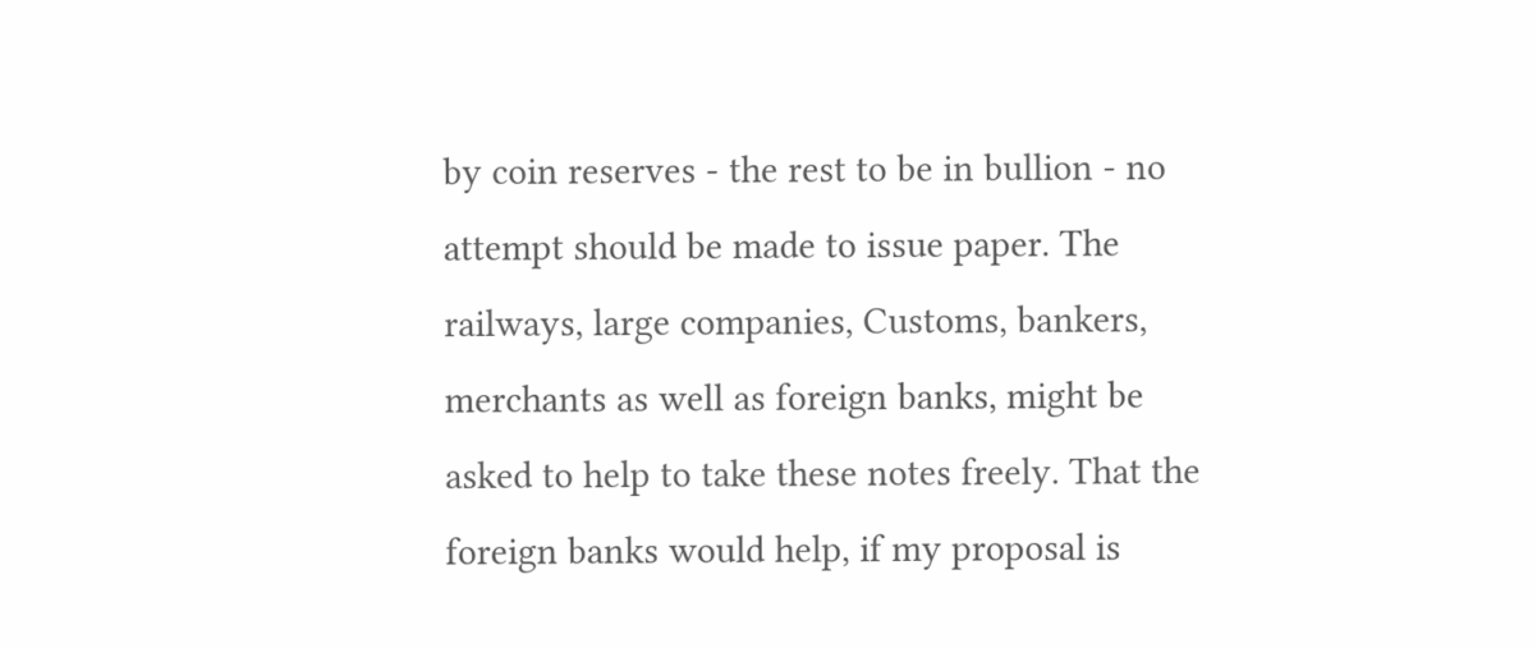by coin reserves - the rest to be in bullion - no attempt should be made to issue paper. The railways, large companies, Customs, bankers, merchants as well as foreign banks, might be asked to help to take these notes freely. That the foreign banks would help, if my proposal is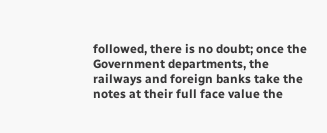followed, there is no doubt; once the Government departments, the railways and foreign banks take the notes at their full face value the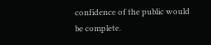confidence of the public would be complete.